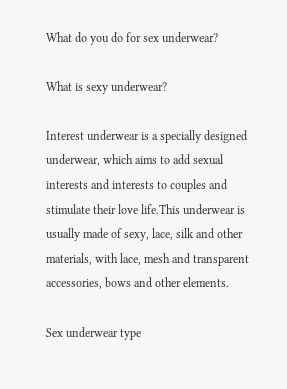What do you do for sex underwear?

What is sexy underwear?

Interest underwear is a specially designed underwear, which aims to add sexual interests and interests to couples and stimulate their love life.This underwear is usually made of sexy, lace, silk and other materials, with lace, mesh and transparent accessories, bows and other elements.

Sex underwear type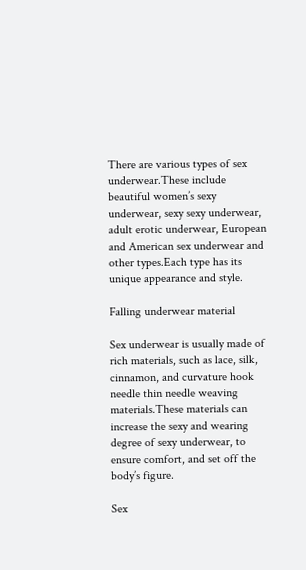There are various types of sex underwear.These include beautiful women’s sexy underwear, sexy sexy underwear, adult erotic underwear, European and American sex underwear and other types.Each type has its unique appearance and style.

Falling underwear material

Sex underwear is usually made of rich materials, such as lace, silk, cinnamon, and curvature hook needle thin needle weaving materials.These materials can increase the sexy and wearing degree of sexy underwear, to ensure comfort, and set off the body’s figure.

Sex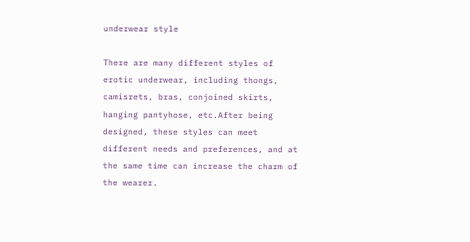underwear style

There are many different styles of erotic underwear, including thongs, camisrets, bras, conjoined skirts, hanging pantyhose, etc.After being designed, these styles can meet different needs and preferences, and at the same time can increase the charm of the wearer.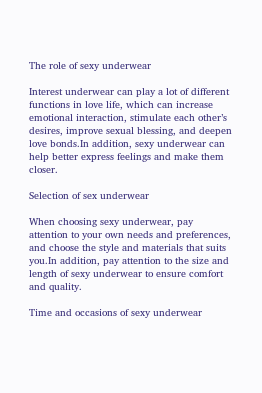The role of sexy underwear

Interest underwear can play a lot of different functions in love life, which can increase emotional interaction, stimulate each other’s desires, improve sexual blessing, and deepen love bonds.In addition, sexy underwear can help better express feelings and make them closer.

Selection of sex underwear

When choosing sexy underwear, pay attention to your own needs and preferences, and choose the style and materials that suits you.In addition, pay attention to the size and length of sexy underwear to ensure comfort and quality.

Time and occasions of sexy underwear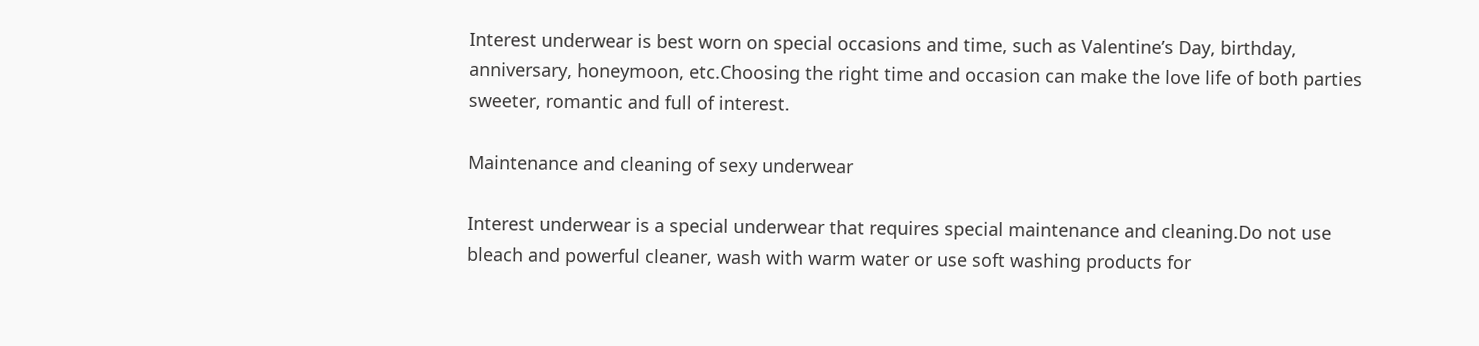Interest underwear is best worn on special occasions and time, such as Valentine’s Day, birthday, anniversary, honeymoon, etc.Choosing the right time and occasion can make the love life of both parties sweeter, romantic and full of interest.

Maintenance and cleaning of sexy underwear

Interest underwear is a special underwear that requires special maintenance and cleaning.Do not use bleach and powerful cleaner, wash with warm water or use soft washing products for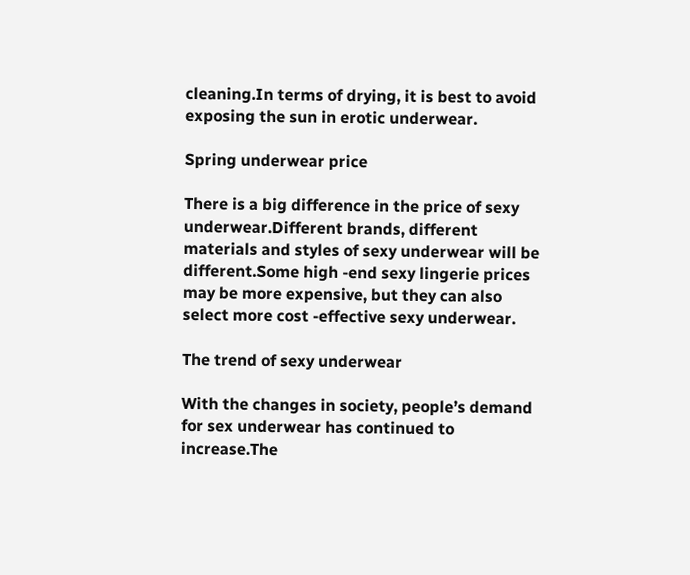cleaning.In terms of drying, it is best to avoid exposing the sun in erotic underwear.

Spring underwear price

There is a big difference in the price of sexy underwear.Different brands, different materials and styles of sexy underwear will be different.Some high -end sexy lingerie prices may be more expensive, but they can also select more cost -effective sexy underwear.

The trend of sexy underwear

With the changes in society, people’s demand for sex underwear has continued to increase.The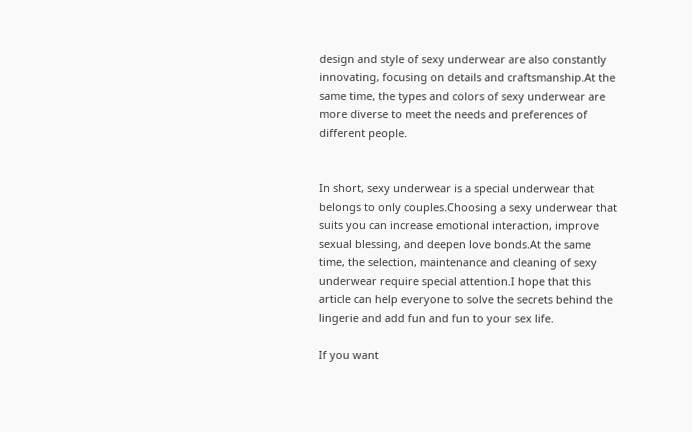design and style of sexy underwear are also constantly innovating, focusing on details and craftsmanship.At the same time, the types and colors of sexy underwear are more diverse to meet the needs and preferences of different people.


In short, sexy underwear is a special underwear that belongs to only couples.Choosing a sexy underwear that suits you can increase emotional interaction, improve sexual blessing, and deepen love bonds.At the same time, the selection, maintenance and cleaning of sexy underwear require special attention.I hope that this article can help everyone to solve the secrets behind the lingerie and add fun and fun to your sex life.

If you want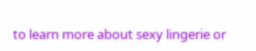to learn more about sexy lingerie or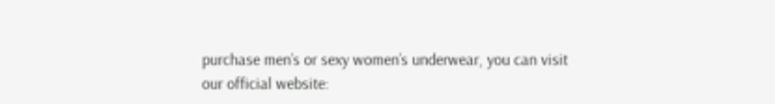purchase men’s or sexy women’s underwear, you can visit our official website: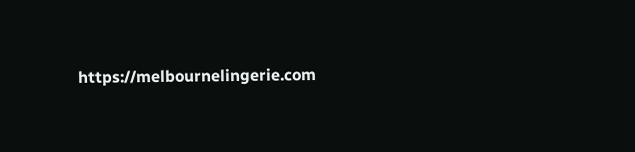https://melbournelingerie.com